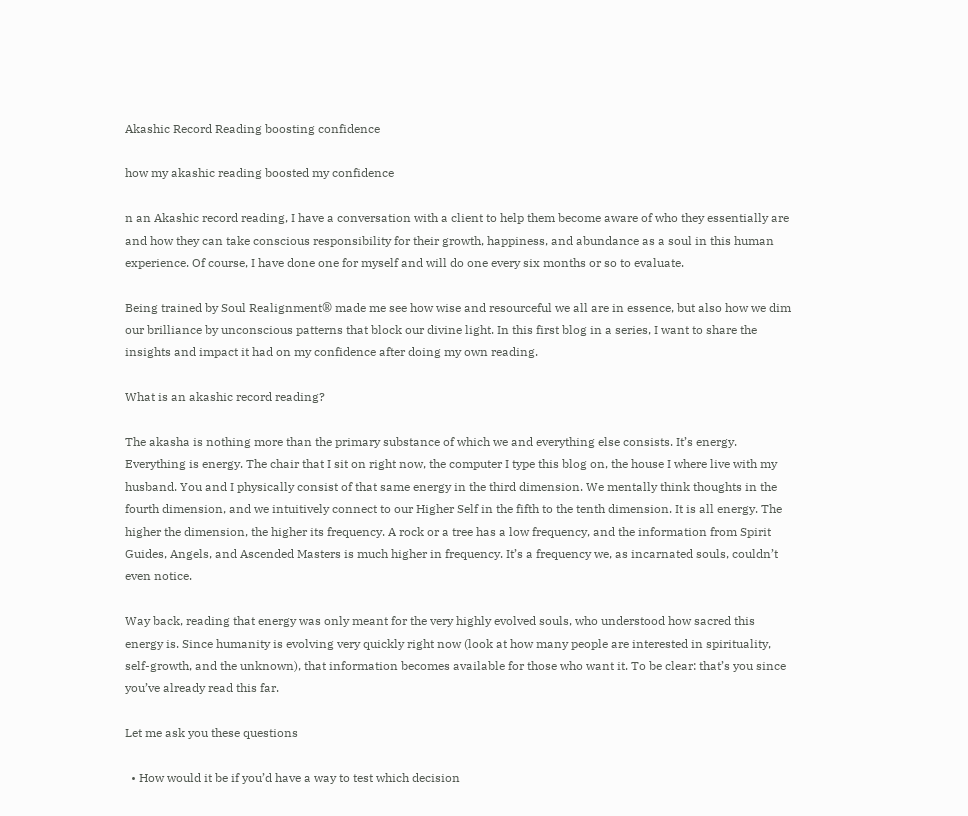Akashic Record Reading boosting confidence

how my akashic reading boosted my confidence

n an Akashic record reading, I have a conversation with a client to help them become aware of who they essentially are and how they can take conscious responsibility for their growth, happiness, and abundance as a soul in this human experience. Of course, I have done one for myself and will do one every six months or so to evaluate.

Being trained by Soul Realignment® made me see how wise and resourceful we all are in essence, but also how we dim our brilliance by unconscious patterns that block our divine light. In this first blog in a series, I want to share the insights and impact it had on my confidence after doing my own reading.

What is an akashic record reading?

The akasha is nothing more than the primary substance of which we and everything else consists. It’s energy. Everything is energy. The chair that I sit on right now, the computer I type this blog on, the house I where live with my husband. You and I physically consist of that same energy in the third dimension. We mentally think thoughts in the fourth dimension, and we intuitively connect to our Higher Self in the fifth to the tenth dimension. It is all energy. The higher the dimension, the higher its frequency. A rock or a tree has a low frequency, and the information from Spirit Guides, Angels, and Ascended Masters is much higher in frequency. It’s a frequency we, as incarnated souls, couldn’t even notice.

Way back, reading that energy was only meant for the very highly evolved souls, who understood how sacred this energy is. Since humanity is evolving very quickly right now (look at how many people are interested in spirituality, self-growth, and the unknown), that information becomes available for those who want it. To be clear: that’s you since you’ve already read this far.

Let me ask you these questions

  • How would it be if you’d have a way to test which decision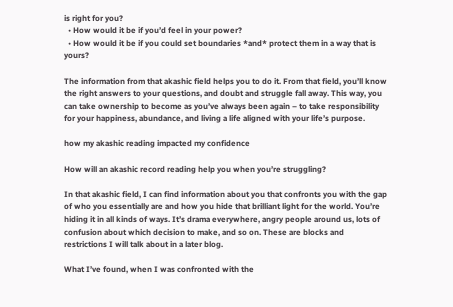is right for you?
  • How would it be if you’d feel in your power?
  • How would it be if you could set boundaries *and* protect them in a way that is yours?

The information from that akashic field helps you to do it. From that field, you’ll know the right answers to your questions, and doubt and struggle fall away. This way, you can take ownership to become as you’ve always been again – to take responsibility for your happiness, abundance, and living a life aligned with your life’s purpose.

how my akashic reading impacted my confidence

How will an akashic record reading help you when you’re struggling?

In that akashic field, I can find information about you that confronts you with the gap of who you essentially are and how you hide that brilliant light for the world. You’re hiding it in all kinds of ways. It’s drama everywhere, angry people around us, lots of confusion about which decision to make, and so on. These are blocks and restrictions I will talk about in a later blog.

What I’ve found, when I was confronted with the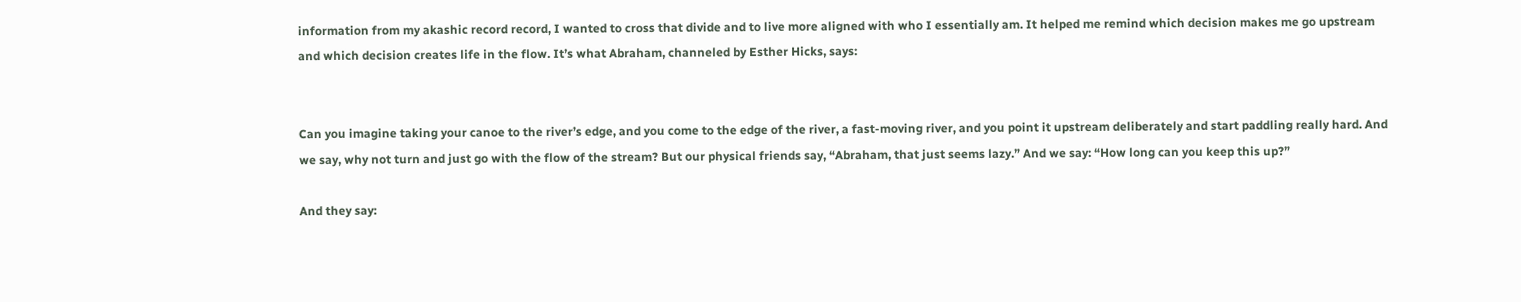information from my akashic record record, I wanted to cross that divide and to live more aligned with who I essentially am. It helped me remind which decision makes me go upstream and which decision creates life in the flow. It’s what Abraham, channeled by Esther Hicks, says:


Can you imagine taking your canoe to the river’s edge, and you come to the edge of the river, a fast-moving river, and you point it upstream deliberately and start paddling really hard. And we say, why not turn and just go with the flow of the stream? But our physical friends say, “Abraham, that just seems lazy.” And we say: “How long can you keep this up?”

And they say: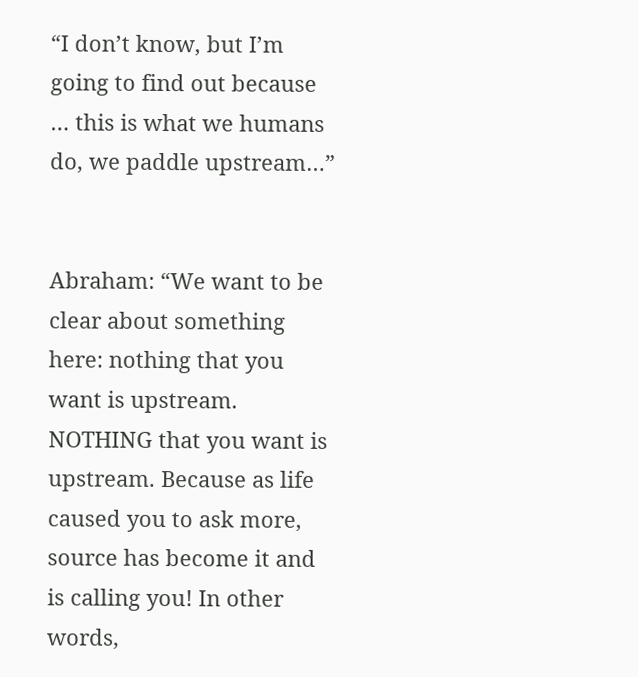“I don’t know, but I’m going to find out because … this is what we humans do, we paddle upstream…”


Abraham: “We want to be clear about something here: nothing that you want is upstream. NOTHING that you want is upstream. Because as life caused you to ask more, source has become it and is calling you! In other words,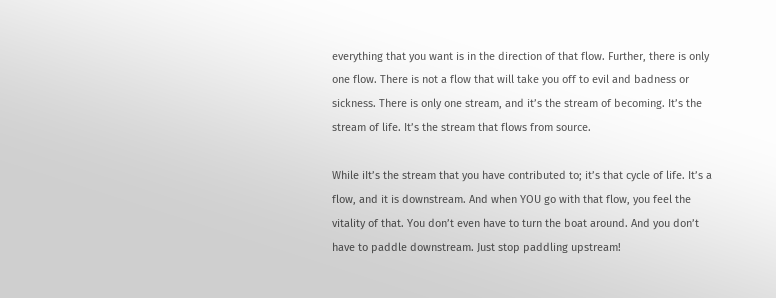everything that you want is in the direction of that flow. Further, there is only one flow. There is not a flow that will take you off to evil and badness or sickness. There is only one stream, and it’s the stream of becoming. It’s the stream of life. It’s the stream that flows from source.

While iIt’s the stream that you have contributed to; it’s that cycle of life. It’s a flow, and it is downstream. And when YOU go with that flow, you feel the vitality of that. You don’t even have to turn the boat around. And you don’t have to paddle downstream. Just stop paddling upstream!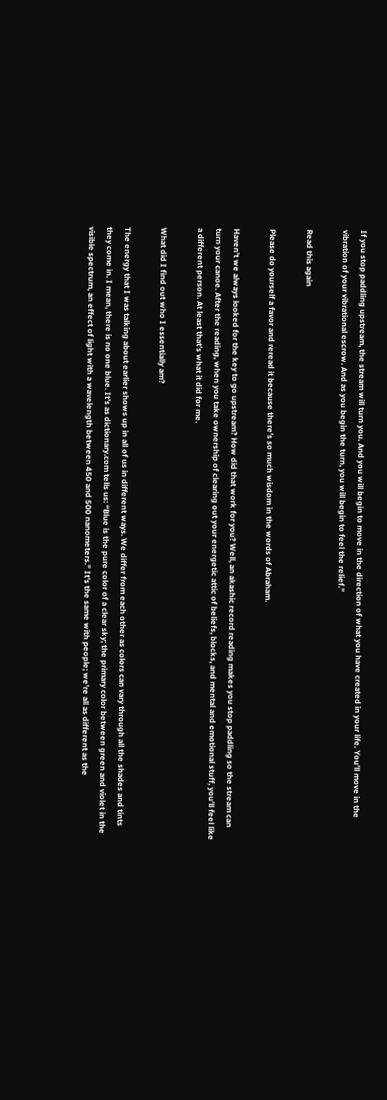If you stop paddling upstream, the stream will turn you. And you will begin to move in the direction of what you have created in your life. You’ll move in the vibration of your vibrational escrow. And as you begin the turn, you will begin to feel the relief.”

Read this again

Please do yourself a favor and reread it because there’s so much wisdom in the words of Abraham.

Haven’t we always looked for the key to go upstream? How did that work for you? Well, an akashic record reading makes you stop paddling so the stream can turn your canoe. After the reading, when you take ownership of clearing out your energetic attic of beliefs, blocks, and mental and emotional stuff, you’ll feel like a different person. At least that’s what it did for me.

What did I find out who I essentially am?

The energy that I was talking about earlier shows up in all of us in different ways. We differ from each other as colors can vary through all the shades and tints they come in. I mean, there is no one blue. It’s as dictionary.com tells us: “Blue is the pure color of a clear sky; the primary color between green and violet in the visible spectrum, an effect of light with a wavelength between 450 and 500 nanometers.” It’s the same with people; we’re all as different as the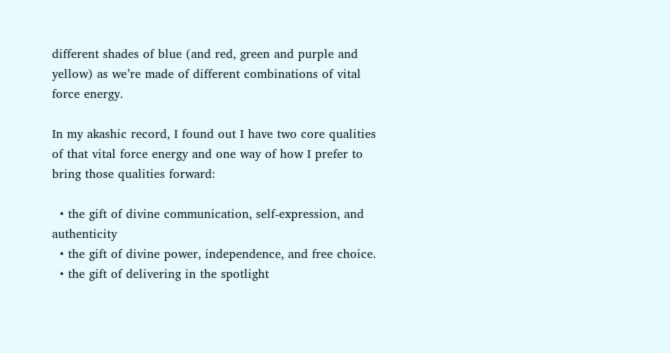different shades of blue (and red, green and purple and yellow) as we’re made of different combinations of vital force energy.

In my akashic record, I found out I have two core qualities of that vital force energy and one way of how I prefer to bring those qualities forward:

  • the gift of divine communication, self-expression, and authenticity
  • the gift of divine power, independence, and free choice.
  • the gift of delivering in the spotlight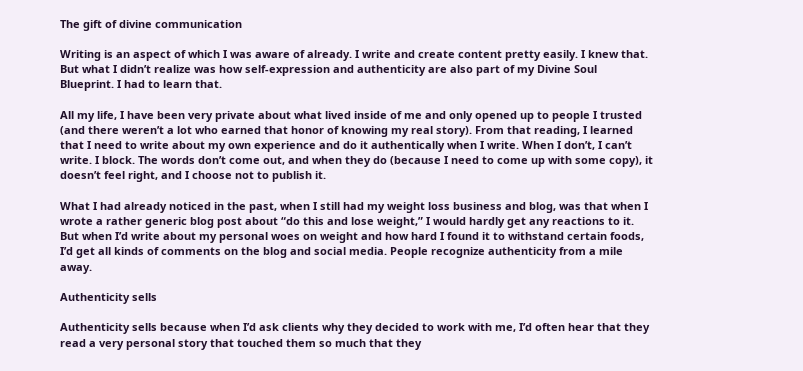The gift of divine communication

Writing is an aspect of which I was aware of already. I write and create content pretty easily. I knew that. But what I didn’t realize was how self-expression and authenticity are also part of my Divine Soul Blueprint. I had to learn that.

All my life, I have been very private about what lived inside of me and only opened up to people I trusted (and there weren’t a lot who earned that honor of knowing my real story). From that reading, I learned that I need to write about my own experience and do it authentically when I write. When I don’t, I can’t write. I block. The words don’t come out, and when they do (because I need to come up with some copy), it doesn’t feel right, and I choose not to publish it.

What I had already noticed in the past, when I still had my weight loss business and blog, was that when I wrote a rather generic blog post about “do this and lose weight,” I would hardly get any reactions to it. But when I’d write about my personal woes on weight and how hard I found it to withstand certain foods, I’d get all kinds of comments on the blog and social media. People recognize authenticity from a mile away.

Authenticity sells

Authenticity sells because when I’d ask clients why they decided to work with me, I’d often hear that they read a very personal story that touched them so much that they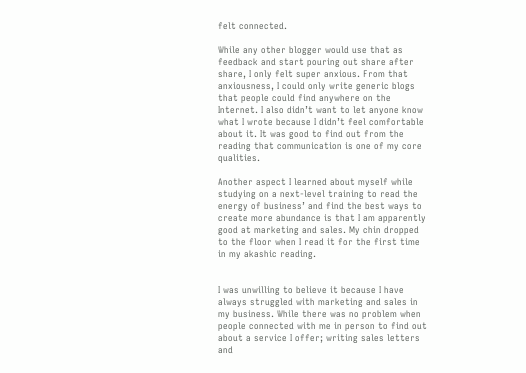felt connected.

While any other blogger would use that as feedback and start pouring out share after share, I only felt super anxious. From that anxiousness, I could only write generic blogs that people could find anywhere on the Internet. I also didn’t want to let anyone know what I wrote because I didn’t feel comfortable about it. It was good to find out from the reading that communication is one of my core qualities.

Another aspect I learned about myself while studying on a next-level training to read the energy of business’ and find the best ways to create more abundance is that I am apparently good at marketing and sales. My chin dropped to the floor when I read it for the first time in my akashic reading.


I was unwilling to believe it because I have always struggled with marketing and sales in my business. While there was no problem when people connected with me in person to find out about a service I offer; writing sales letters and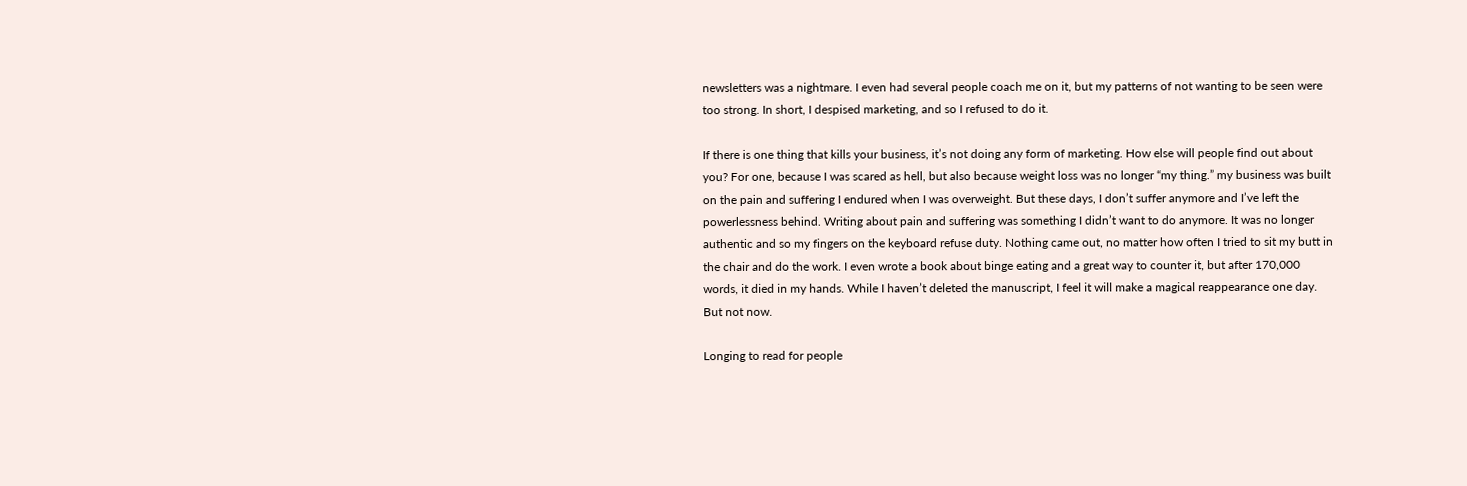newsletters was a nightmare. I even had several people coach me on it, but my patterns of not wanting to be seen were too strong. In short, I despised marketing, and so I refused to do it.

If there is one thing that kills your business, it’s not doing any form of marketing. How else will people find out about you? For one, because I was scared as hell, but also because weight loss was no longer “my thing.” my business was built on the pain and suffering I endured when I was overweight. But these days, I don’t suffer anymore and I’ve left the powerlessness behind. Writing about pain and suffering was something I didn’t want to do anymore. It was no longer authentic and so my fingers on the keyboard refuse duty. Nothing came out, no matter how often I tried to sit my butt in the chair and do the work. I even wrote a book about binge eating and a great way to counter it, but after 170,000 words, it died in my hands. While I haven’t deleted the manuscript, I feel it will make a magical reappearance one day. But not now.

Longing to read for people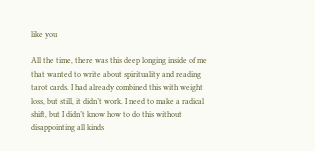like you

All the time, there was this deep longing inside of me that wanted to write about spirituality and reading tarot cards. I had already combined this with weight loss, but still, it didn’t work. I need to make a radical shift, but I didn’t know how to do this without disappointing all kinds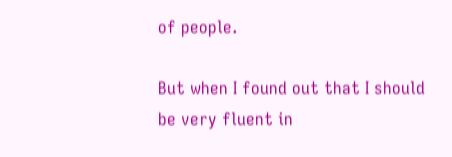of people.

But when I found out that I should be very fluent in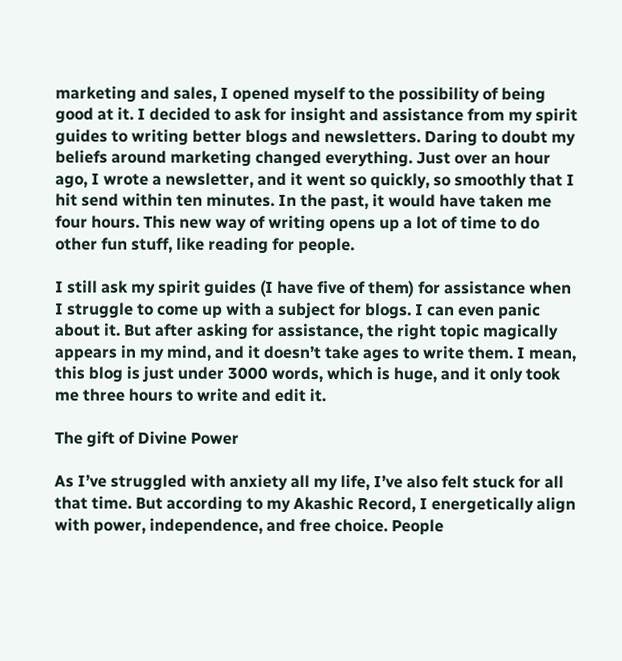marketing and sales, I opened myself to the possibility of being good at it. I decided to ask for insight and assistance from my spirit guides to writing better blogs and newsletters. Daring to doubt my beliefs around marketing changed everything. Just over an hour ago, I wrote a newsletter, and it went so quickly, so smoothly that I hit send within ten minutes. In the past, it would have taken me four hours. This new way of writing opens up a lot of time to do other fun stuff, like reading for people.

I still ask my spirit guides (I have five of them) for assistance when I struggle to come up with a subject for blogs. I can even panic about it. But after asking for assistance, the right topic magically appears in my mind, and it doesn’t take ages to write them. I mean, this blog is just under 3000 words, which is huge, and it only took me three hours to write and edit it.

The gift of Divine Power

As I’ve struggled with anxiety all my life, I’ve also felt stuck for all that time. But according to my Akashic Record, I energetically align with power, independence, and free choice. People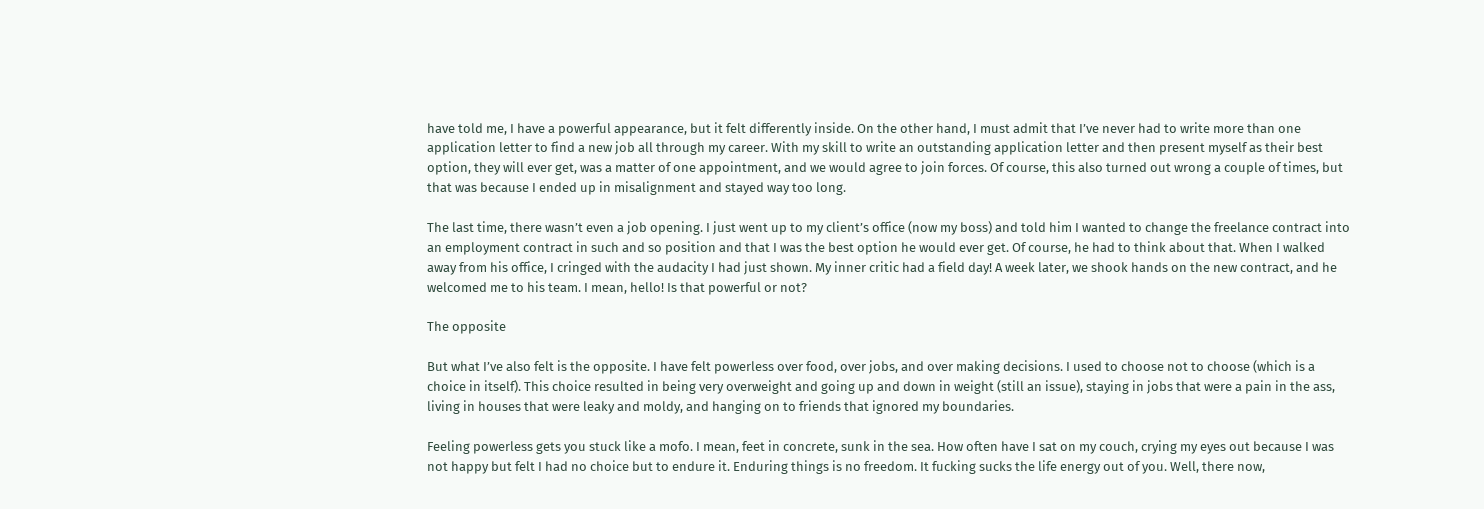have told me, I have a powerful appearance, but it felt differently inside. On the other hand, I must admit that I’ve never had to write more than one application letter to find a new job all through my career. With my skill to write an outstanding application letter and then present myself as their best option, they will ever get, was a matter of one appointment, and we would agree to join forces. Of course, this also turned out wrong a couple of times, but that was because I ended up in misalignment and stayed way too long.

The last time, there wasn’t even a job opening. I just went up to my client’s office (now my boss) and told him I wanted to change the freelance contract into an employment contract in such and so position and that I was the best option he would ever get. Of course, he had to think about that. When I walked away from his office, I cringed with the audacity I had just shown. My inner critic had a field day! A week later, we shook hands on the new contract, and he welcomed me to his team. I mean, hello! Is that powerful or not?

The opposite

But what I’ve also felt is the opposite. I have felt powerless over food, over jobs, and over making decisions. I used to choose not to choose (which is a choice in itself). This choice resulted in being very overweight and going up and down in weight (still an issue), staying in jobs that were a pain in the ass, living in houses that were leaky and moldy, and hanging on to friends that ignored my boundaries.

Feeling powerless gets you stuck like a mofo. I mean, feet in concrete, sunk in the sea. How often have I sat on my couch, crying my eyes out because I was not happy but felt I had no choice but to endure it. Enduring things is no freedom. It fucking sucks the life energy out of you. Well, there now,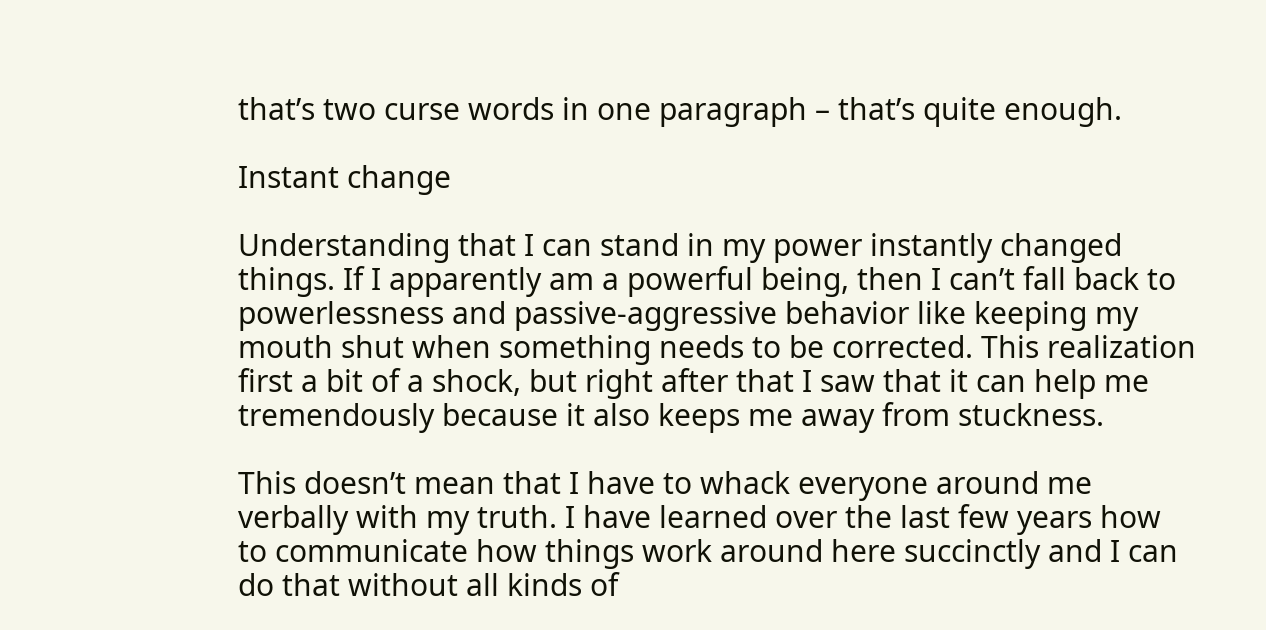that’s two curse words in one paragraph – that’s quite enough.

Instant change

Understanding that I can stand in my power instantly changed things. If I apparently am a powerful being, then I can’t fall back to powerlessness and passive-aggressive behavior like keeping my mouth shut when something needs to be corrected. This realization first a bit of a shock, but right after that I saw that it can help me tremendously because it also keeps me away from stuckness.

This doesn’t mean that I have to whack everyone around me verbally with my truth. I have learned over the last few years how to communicate how things work around here succinctly and I can do that without all kinds of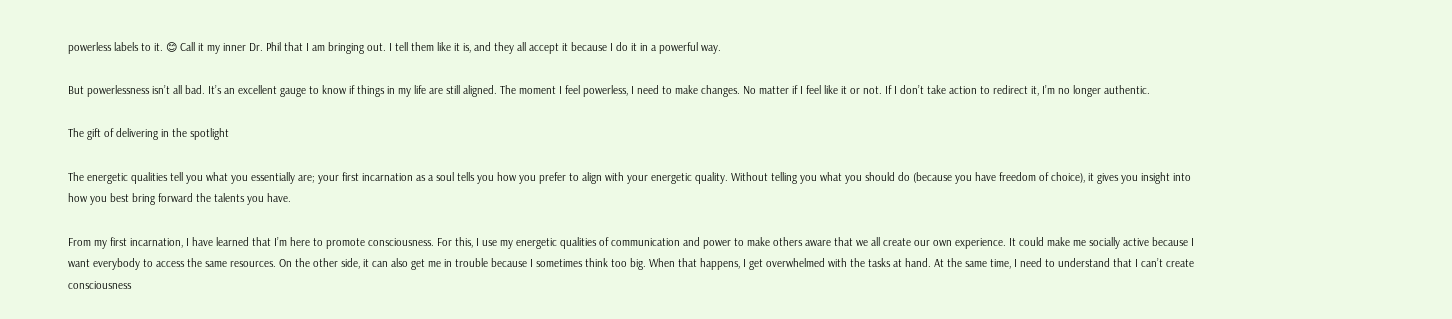powerless labels to it. 😊 Call it my inner Dr. Phil that I am bringing out. I tell them like it is, and they all accept it because I do it in a powerful way.

But powerlessness isn’t all bad. It’s an excellent gauge to know if things in my life are still aligned. The moment I feel powerless, I need to make changes. No matter if I feel like it or not. If I don’t take action to redirect it, I’m no longer authentic.

The gift of delivering in the spotlight

The energetic qualities tell you what you essentially are; your first incarnation as a soul tells you how you prefer to align with your energetic quality. Without telling you what you should do (because you have freedom of choice), it gives you insight into how you best bring forward the talents you have.

From my first incarnation, I have learned that I’m here to promote consciousness. For this, I use my energetic qualities of communication and power to make others aware that we all create our own experience. It could make me socially active because I want everybody to access the same resources. On the other side, it can also get me in trouble because I sometimes think too big. When that happens, I get overwhelmed with the tasks at hand. At the same time, I need to understand that I can’t create consciousness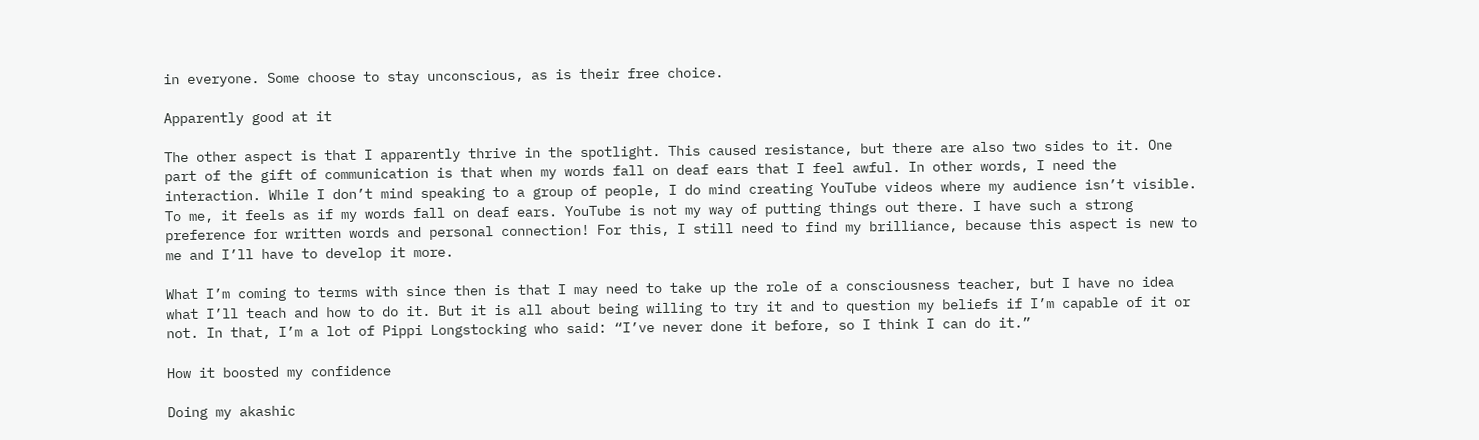in everyone. Some choose to stay unconscious, as is their free choice.

Apparently good at it

The other aspect is that I apparently thrive in the spotlight. This caused resistance, but there are also two sides to it. One part of the gift of communication is that when my words fall on deaf ears that I feel awful. In other words, I need the interaction. While I don’t mind speaking to a group of people, I do mind creating YouTube videos where my audience isn’t visible. To me, it feels as if my words fall on deaf ears. YouTube is not my way of putting things out there. I have such a strong preference for written words and personal connection! For this, I still need to find my brilliance, because this aspect is new to me and I’ll have to develop it more.

What I’m coming to terms with since then is that I may need to take up the role of a consciousness teacher, but I have no idea what I’ll teach and how to do it. But it is all about being willing to try it and to question my beliefs if I’m capable of it or not. In that, I’m a lot of Pippi Longstocking who said: “I’ve never done it before, so I think I can do it.”

How it boosted my confidence

Doing my akashic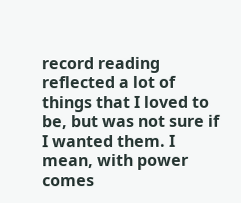record reading reflected a lot of things that I loved to be, but was not sure if I wanted them. I mean, with power comes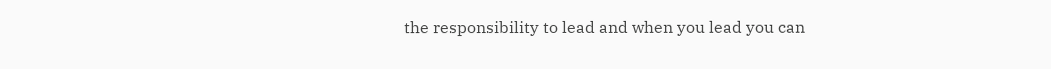the responsibility to lead and when you lead you can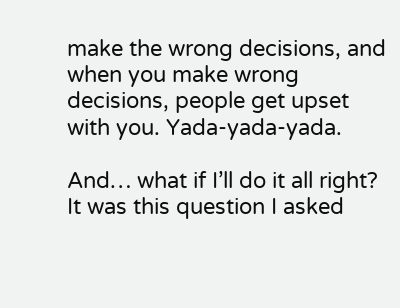make the wrong decisions, and when you make wrong decisions, people get upset with you. Yada-yada-yada.

And… what if I’ll do it all right? It was this question I asked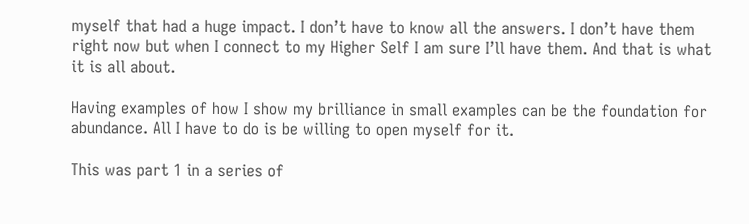myself that had a huge impact. I don’t have to know all the answers. I don’t have them right now but when I connect to my Higher Self I am sure I’ll have them. And that is what it is all about.

Having examples of how I show my brilliance in small examples can be the foundation for abundance. All I have to do is be willing to open myself for it.

This was part 1 in a series of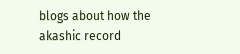blogs about how the akashic record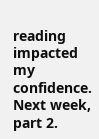reading impacted my confidence. Next week, part 2.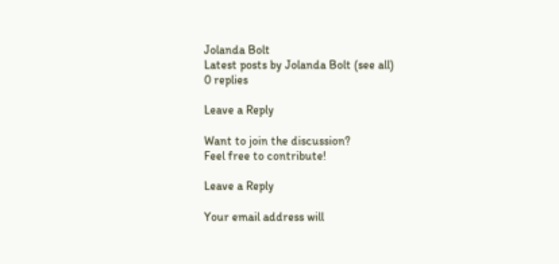Jolanda Bolt
Latest posts by Jolanda Bolt (see all)
0 replies

Leave a Reply

Want to join the discussion?
Feel free to contribute!

Leave a Reply

Your email address will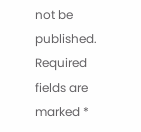not be published. Required fields are marked *